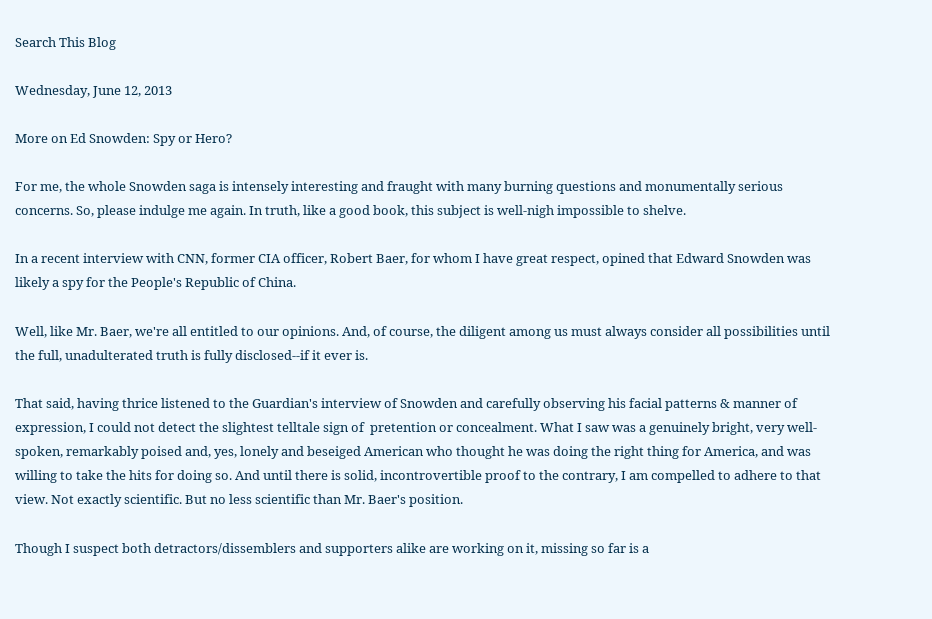Search This Blog

Wednesday, June 12, 2013

More on Ed Snowden: Spy or Hero?

For me, the whole Snowden saga is intensely interesting and fraught with many burning questions and monumentally serious concerns. So, please indulge me again. In truth, like a good book, this subject is well-nigh impossible to shelve.

In a recent interview with CNN, former CIA officer, Robert Baer, for whom I have great respect, opined that Edward Snowden was likely a spy for the People's Republic of China.

Well, like Mr. Baer, we're all entitled to our opinions. And, of course, the diligent among us must always consider all possibilities until the full, unadulterated truth is fully disclosed--if it ever is.

That said, having thrice listened to the Guardian's interview of Snowden and carefully observing his facial patterns & manner of expression, I could not detect the slightest telltale sign of  pretention or concealment. What I saw was a genuinely bright, very well-spoken, remarkably poised and, yes, lonely and beseiged American who thought he was doing the right thing for America, and was willing to take the hits for doing so. And until there is solid, incontrovertible proof to the contrary, I am compelled to adhere to that view. Not exactly scientific. But no less scientific than Mr. Baer's position.

Though I suspect both detractors/dissemblers and supporters alike are working on it, missing so far is a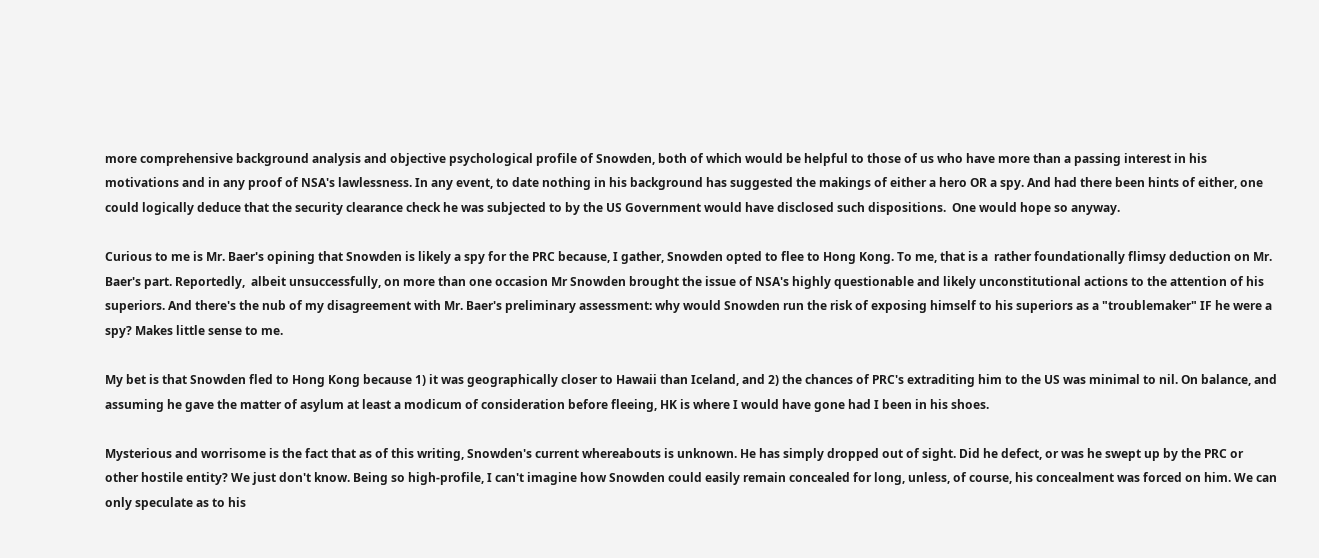more comprehensive background analysis and objective psychological profile of Snowden, both of which would be helpful to those of us who have more than a passing interest in his motivations and in any proof of NSA's lawlessness. In any event, to date nothing in his background has suggested the makings of either a hero OR a spy. And had there been hints of either, one could logically deduce that the security clearance check he was subjected to by the US Government would have disclosed such dispositions.  One would hope so anyway.

Curious to me is Mr. Baer's opining that Snowden is likely a spy for the PRC because, I gather, Snowden opted to flee to Hong Kong. To me, that is a  rather foundationally flimsy deduction on Mr. Baer's part. Reportedly,  albeit unsuccessfully, on more than one occasion Mr Snowden brought the issue of NSA's highly questionable and likely unconstitutional actions to the attention of his superiors. And there's the nub of my disagreement with Mr. Baer's preliminary assessment: why would Snowden run the risk of exposing himself to his superiors as a "troublemaker" IF he were a spy? Makes little sense to me.

My bet is that Snowden fled to Hong Kong because 1) it was geographically closer to Hawaii than Iceland, and 2) the chances of PRC's extraditing him to the US was minimal to nil. On balance, and assuming he gave the matter of asylum at least a modicum of consideration before fleeing, HK is where I would have gone had I been in his shoes.

Mysterious and worrisome is the fact that as of this writing, Snowden's current whereabouts is unknown. He has simply dropped out of sight. Did he defect, or was he swept up by the PRC or other hostile entity? We just don't know. Being so high-profile, I can't imagine how Snowden could easily remain concealed for long, unless, of course, his concealment was forced on him. We can only speculate as to his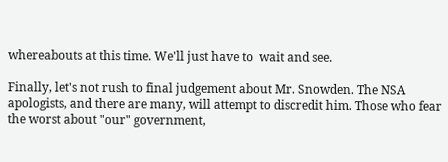whereabouts at this time. We'll just have to  wait and see.

Finally, let's not rush to final judgement about Mr. Snowden. The NSA apologists, and there are many, will attempt to discredit him. Those who fear the worst about "our" government,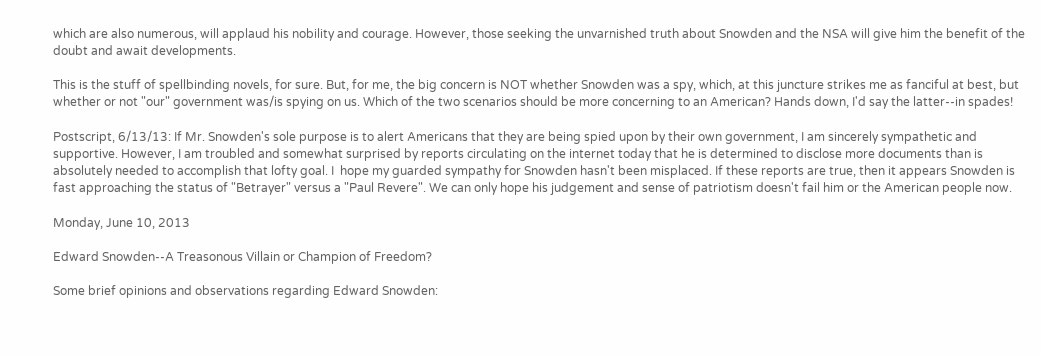which are also numerous, will applaud his nobility and courage. However, those seeking the unvarnished truth about Snowden and the NSA will give him the benefit of the doubt and await developments.

This is the stuff of spellbinding novels, for sure. But, for me, the big concern is NOT whether Snowden was a spy, which, at this juncture strikes me as fanciful at best, but whether or not "our" government was/is spying on us. Which of the two scenarios should be more concerning to an American? Hands down, I'd say the latter--in spades!

Postscript, 6/13/13: If Mr. Snowden's sole purpose is to alert Americans that they are being spied upon by their own government, I am sincerely sympathetic and supportive. However, I am troubled and somewhat surprised by reports circulating on the internet today that he is determined to disclose more documents than is absolutely needed to accomplish that lofty goal. I  hope my guarded sympathy for Snowden hasn't been misplaced. If these reports are true, then it appears Snowden is fast approaching the status of "Betrayer" versus a "Paul Revere". We can only hope his judgement and sense of patriotism doesn't fail him or the American people now.

Monday, June 10, 2013

Edward Snowden--A Treasonous Villain or Champion of Freedom?

Some brief opinions and observations regarding Edward Snowden: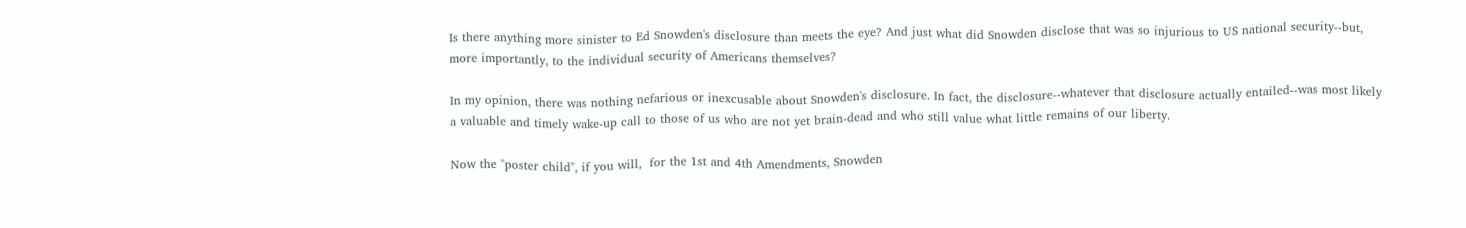Is there anything more sinister to Ed Snowden's disclosure than meets the eye? And just what did Snowden disclose that was so injurious to US national security--but, more importantly, to the individual security of Americans themselves?

In my opinion, there was nothing nefarious or inexcusable about Snowden's disclosure. In fact, the disclosure--whatever that disclosure actually entailed--was most likely a valuable and timely wake-up call to those of us who are not yet brain-dead and who still value what little remains of our liberty.

Now the "poster child", if you will,  for the 1st and 4th Amendments, Snowden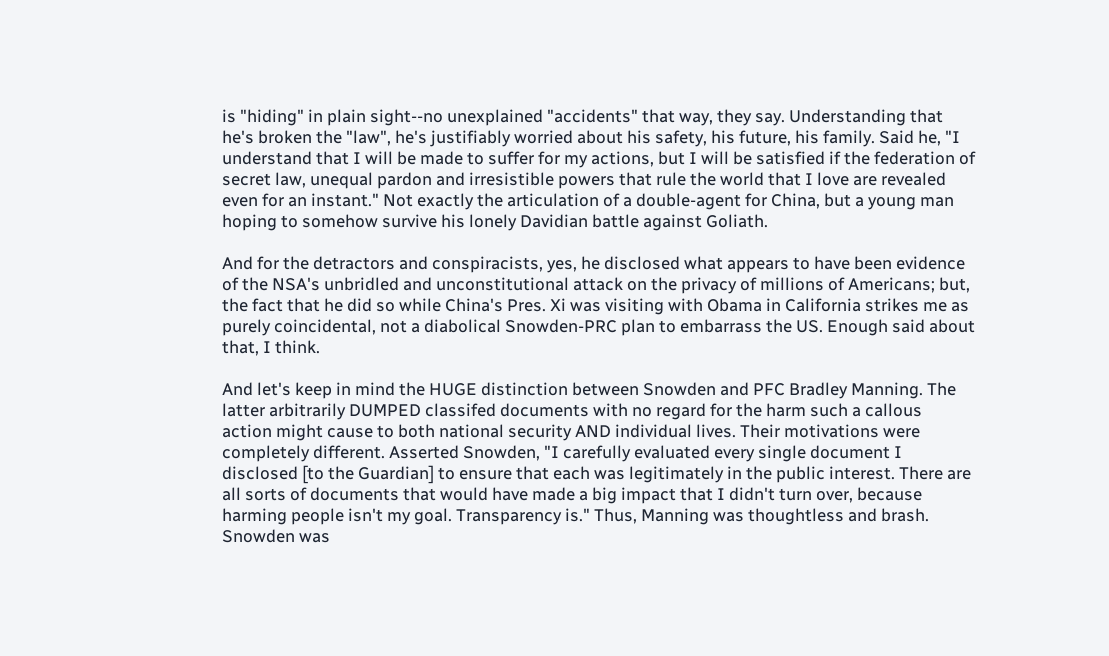is "hiding" in plain sight--no unexplained "accidents" that way, they say. Understanding that he's broken the "law", he's justifiably worried about his safety, his future, his family. Said he, "I understand that I will be made to suffer for my actions, but I will be satisfied if the federation of secret law, unequal pardon and irresistible powers that rule the world that I love are revealed even for an instant." Not exactly the articulation of a double-agent for China, but a young man hoping to somehow survive his lonely Davidian battle against Goliath.

And for the detractors and conspiracists, yes, he disclosed what appears to have been evidence of the NSA's unbridled and unconstitutional attack on the privacy of millions of Americans; but, the fact that he did so while China's Pres. Xi was visiting with Obama in California strikes me as purely coincidental, not a diabolical Snowden-PRC plan to embarrass the US. Enough said about that, I think.

And let's keep in mind the HUGE distinction between Snowden and PFC Bradley Manning. The latter arbitrarily DUMPED classifed documents with no regard for the harm such a callous action might cause to both national security AND individual lives. Their motivations were completely different. Asserted Snowden, "I carefully evaluated every single document I disclosed [to the Guardian] to ensure that each was legitimately in the public interest. There are all sorts of documents that would have made a big impact that I didn't turn over, because harming people isn't my goal. Transparency is." Thus, Manning was thoughtless and brash. Snowden was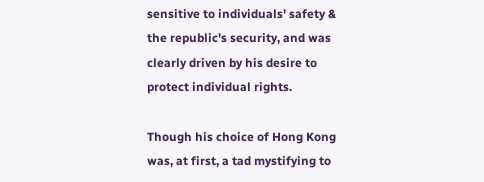sensitive to individuals' safety & the republic's security, and was clearly driven by his desire to protect individual rights.

Though his choice of Hong Kong was, at first, a tad mystifying to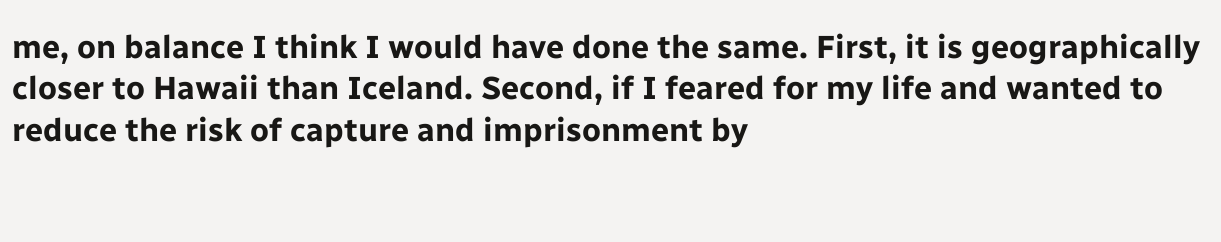me, on balance I think I would have done the same. First, it is geographically closer to Hawaii than Iceland. Second, if I feared for my life and wanted to reduce the risk of capture and imprisonment by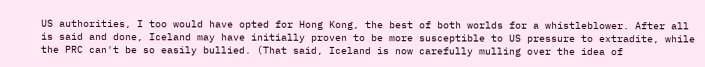US authorities, I too would have opted for Hong Kong, the best of both worlds for a whistleblower. After all is said and done, Iceland may have initially proven to be more susceptible to US pressure to extradite, while the PRC can't be so easily bullied. (That said, Iceland is now carefully mulling over the idea of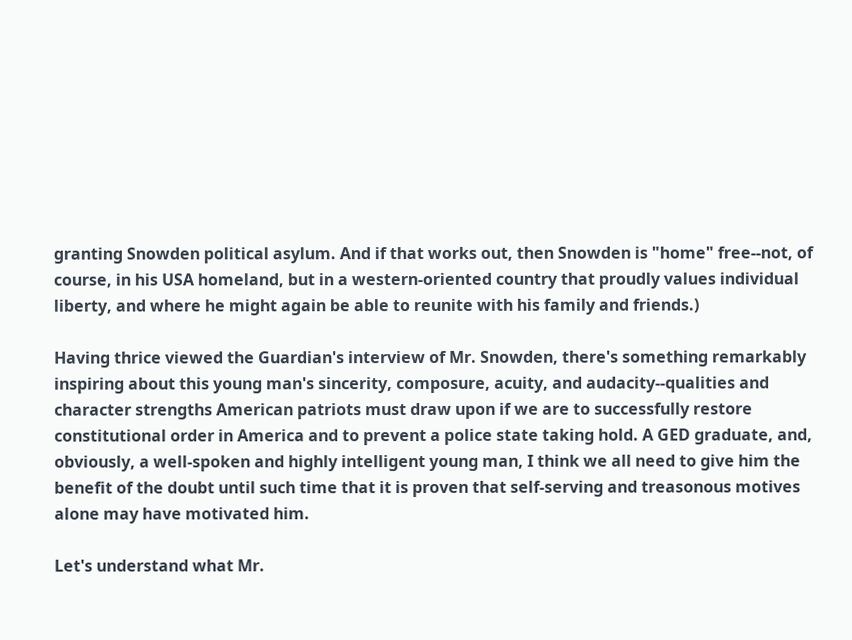granting Snowden political asylum. And if that works out, then Snowden is "home" free--not, of course, in his USA homeland, but in a western-oriented country that proudly values individual liberty, and where he might again be able to reunite with his family and friends.)

Having thrice viewed the Guardian's interview of Mr. Snowden, there's something remarkably inspiring about this young man's sincerity, composure, acuity, and audacity--qualities and character strengths American patriots must draw upon if we are to successfully restore constitutional order in America and to prevent a police state taking hold. A GED graduate, and, obviously, a well-spoken and highly intelligent young man, I think we all need to give him the benefit of the doubt until such time that it is proven that self-serving and treasonous motives alone may have motivated him.

Let's understand what Mr.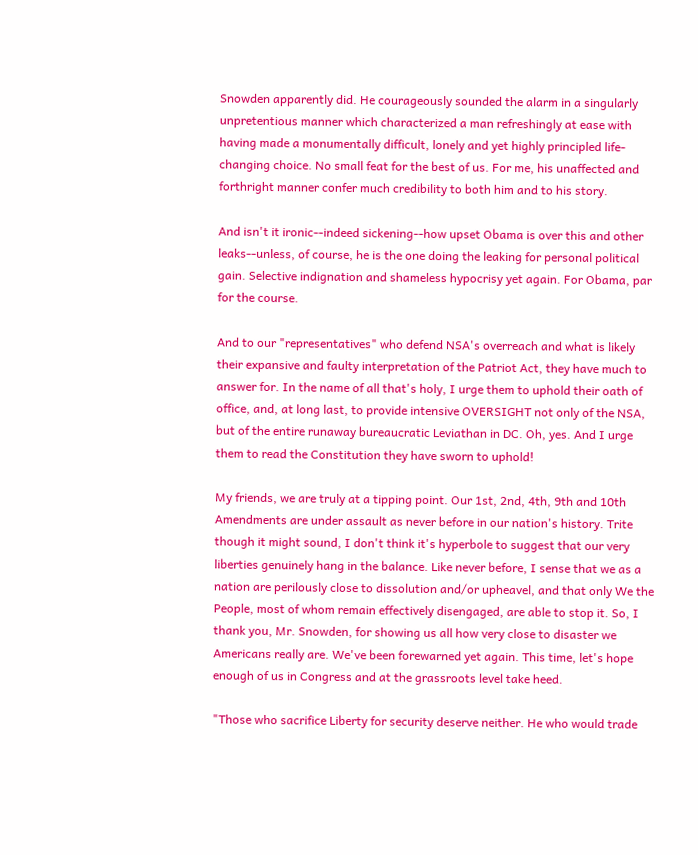Snowden apparently did. He courageously sounded the alarm in a singularly unpretentious manner which characterized a man refreshingly at ease with having made a monumentally difficult, lonely and yet highly principled life-changing choice. No small feat for the best of us. For me, his unaffected and forthright manner confer much credibility to both him and to his story.

And isn't it ironic--indeed sickening--how upset Obama is over this and other leaks--unless, of course, he is the one doing the leaking for personal political gain. Selective indignation and shameless hypocrisy yet again. For Obama, par for the course.

And to our "representatives" who defend NSA's overreach and what is likely their expansive and faulty interpretation of the Patriot Act, they have much to answer for. In the name of all that's holy, I urge them to uphold their oath of office, and, at long last, to provide intensive OVERSIGHT not only of the NSA, but of the entire runaway bureaucratic Leviathan in DC. Oh, yes. And I urge them to read the Constitution they have sworn to uphold!

My friends, we are truly at a tipping point. Our 1st, 2nd, 4th, 9th and 10th Amendments are under assault as never before in our nation's history. Trite though it might sound, I don't think it's hyperbole to suggest that our very liberties genuinely hang in the balance. Like never before, I sense that we as a nation are perilously close to dissolution and/or upheavel, and that only We the People, most of whom remain effectively disengaged, are able to stop it. So, I thank you, Mr. Snowden, for showing us all how very close to disaster we Americans really are. We've been forewarned yet again. This time, let's hope enough of us in Congress and at the grassroots level take heed.

"Those who sacrifice Liberty for security deserve neither. He who would trade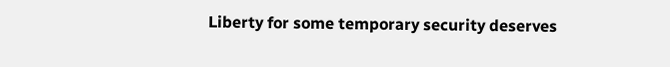Liberty for some temporary security deserves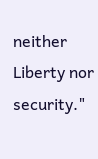neither Liberty nor security."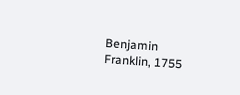Benjamin Franklin, 1755